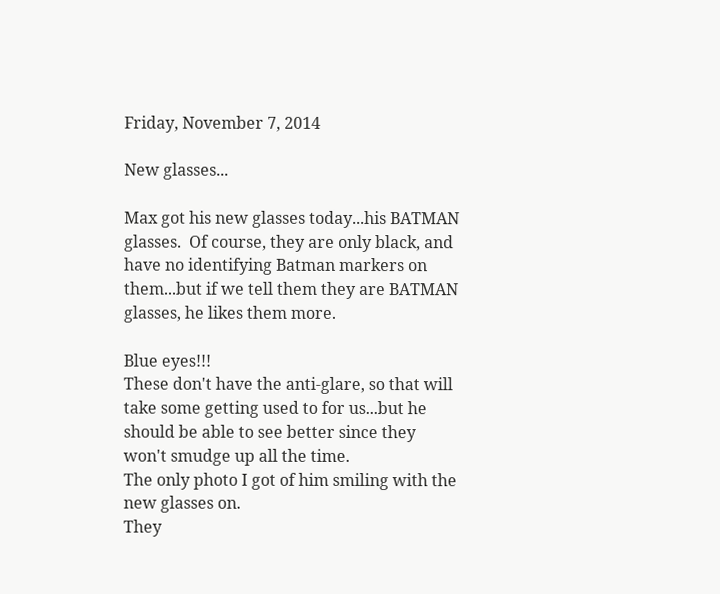Friday, November 7, 2014

New glasses...

Max got his new glasses today...his BATMAN glasses.  Of course, they are only black, and have no identifying Batman markers on them...but if we tell them they are BATMAN glasses, he likes them more.

Blue eyes!!!
These don't have the anti-glare, so that will take some getting used to for us...but he should be able to see better since they won't smudge up all the time.
The only photo I got of him smiling with the new glasses on.
They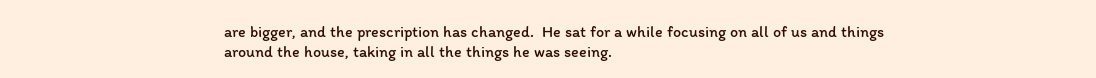are bigger, and the prescription has changed.  He sat for a while focusing on all of us and things around the house, taking in all the things he was seeing.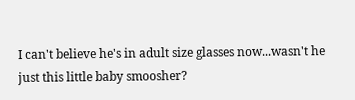I can't believe he's in adult size glasses now...wasn't he just this little baby smoosher?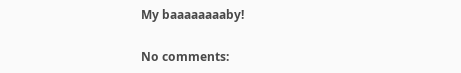My baaaaaaaaby!

No comments: